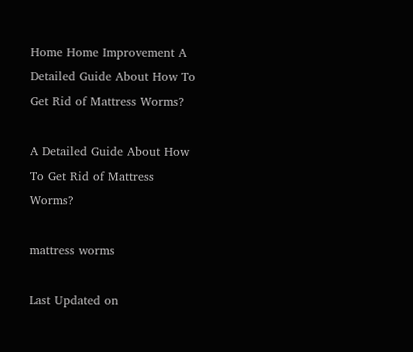Home Home Improvement A Detailed Guide About How To Get Rid of Mattress Worms?

A Detailed Guide About How To Get Rid of Mattress Worms?

mattress worms

Last Updated on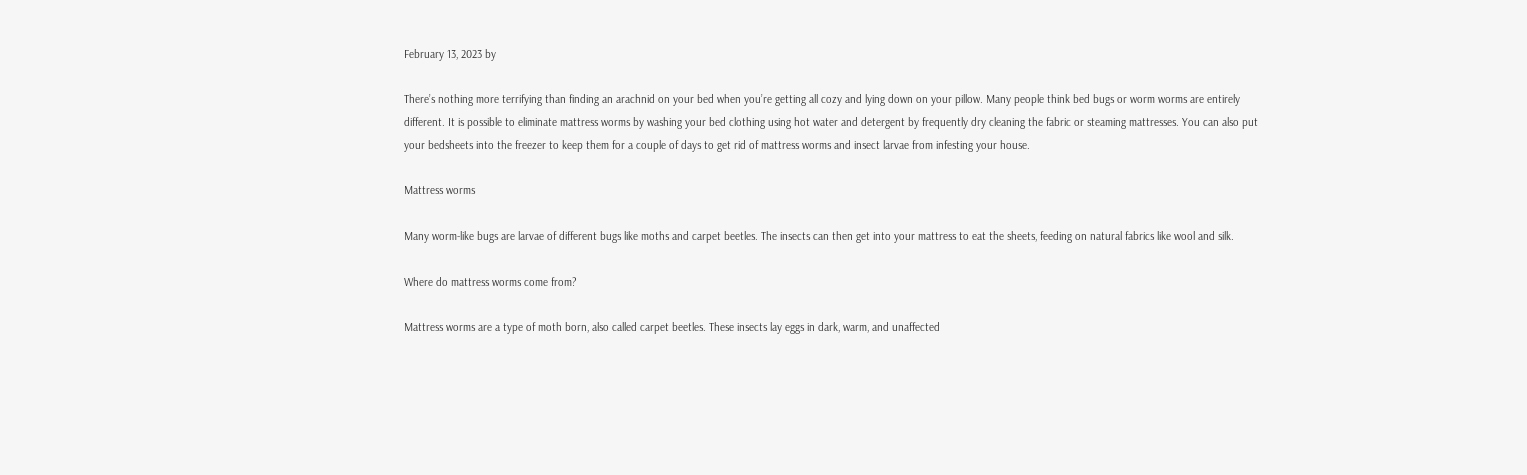February 13, 2023 by

There’s nothing more terrifying than finding an arachnid on your bed when you’re getting all cozy and lying down on your pillow. Many people think bed bugs or worm worms are entirely different. It is possible to eliminate mattress worms by washing your bed clothing using hot water and detergent by frequently dry cleaning the fabric or steaming mattresses. You can also put your bedsheets into the freezer to keep them for a couple of days to get rid of mattress worms and insect larvae from infesting your house.

Mattress worms

Many worm-like bugs are larvae of different bugs like moths and carpet beetles. The insects can then get into your mattress to eat the sheets, feeding on natural fabrics like wool and silk.

Where do mattress worms come from?

Mattress worms are a type of moth born, also called carpet beetles. These insects lay eggs in dark, warm, and unaffected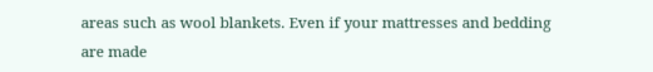areas such as wool blankets. Even if your mattresses and bedding are made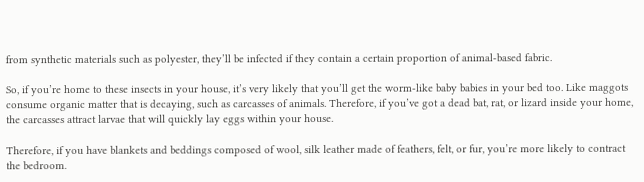from synthetic materials such as polyester, they’ll be infected if they contain a certain proportion of animal-based fabric.

So, if you’re home to these insects in your house, it’s very likely that you’ll get the worm-like baby babies in your bed too. Like maggots consume organic matter that is decaying, such as carcasses of animals. Therefore, if you’ve got a dead bat, rat, or lizard inside your home, the carcasses attract larvae that will quickly lay eggs within your house.

Therefore, if you have blankets and beddings composed of wool, silk leather made of feathers, felt, or fur, you’re more likely to contract the bedroom.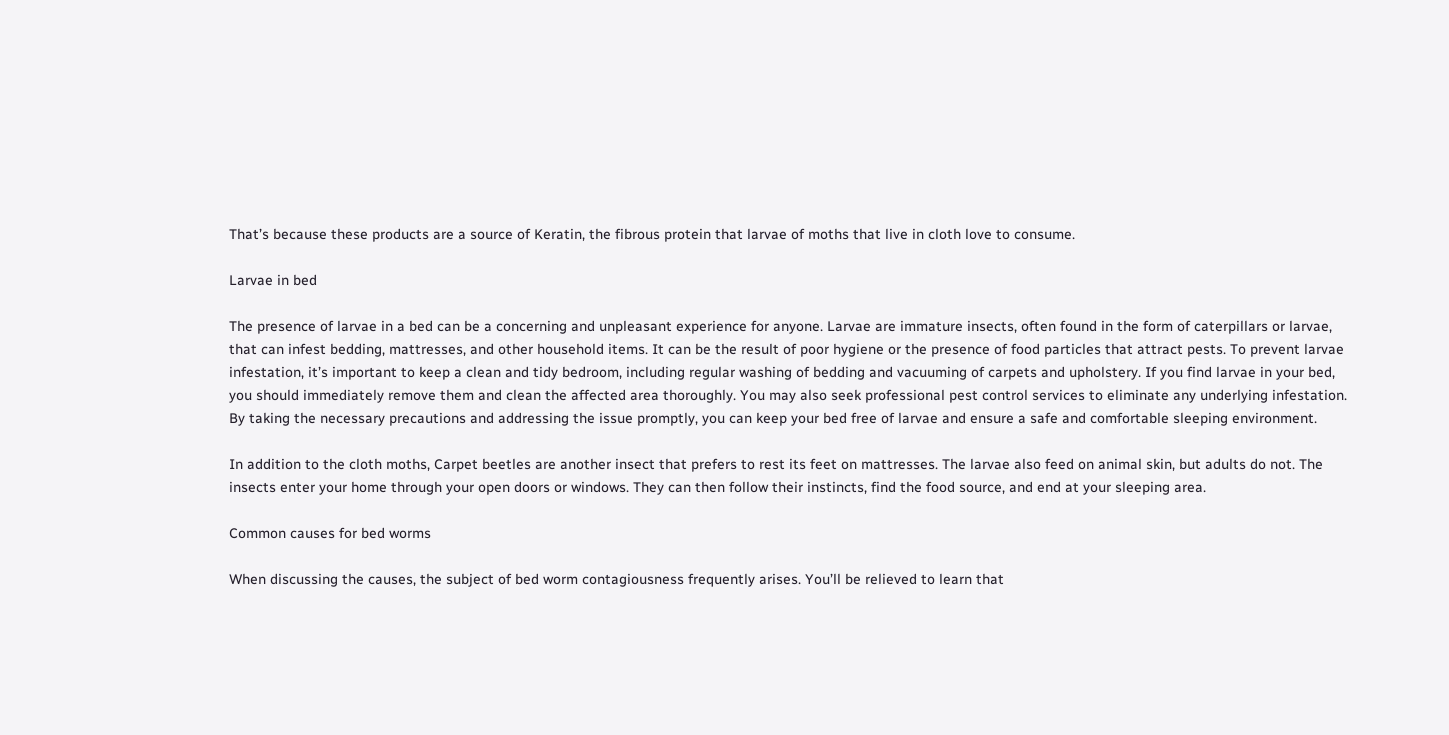That’s because these products are a source of Keratin, the fibrous protein that larvae of moths that live in cloth love to consume.

Larvae in bed

The presence of larvae in a bed can be a concerning and unpleasant experience for anyone. Larvae are immature insects, often found in the form of caterpillars or larvae, that can infest bedding, mattresses, and other household items. It can be the result of poor hygiene or the presence of food particles that attract pests. To prevent larvae infestation, it’s important to keep a clean and tidy bedroom, including regular washing of bedding and vacuuming of carpets and upholstery. If you find larvae in your bed, you should immediately remove them and clean the affected area thoroughly. You may also seek professional pest control services to eliminate any underlying infestation. By taking the necessary precautions and addressing the issue promptly, you can keep your bed free of larvae and ensure a safe and comfortable sleeping environment.

In addition to the cloth moths, Carpet beetles are another insect that prefers to rest its feet on mattresses. The larvae also feed on animal skin, but adults do not. The insects enter your home through your open doors or windows. They can then follow their instincts, find the food source, and end at your sleeping area.

Common causes for bed worms

When discussing the causes, the subject of bed worm contagiousness frequently arises. You’ll be relieved to learn that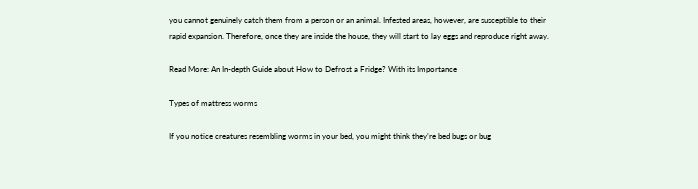you cannot genuinely catch them from a person or an animal. Infested areas, however, are susceptible to their rapid expansion. Therefore, once they are inside the house, they will start to lay eggs and reproduce right away.

Read More: An In-depth Guide about How to Defrost a Fridge? With its Importance

Types of mattress worms

If you notice creatures resembling worms in your bed, you might think they’re bed bugs or bug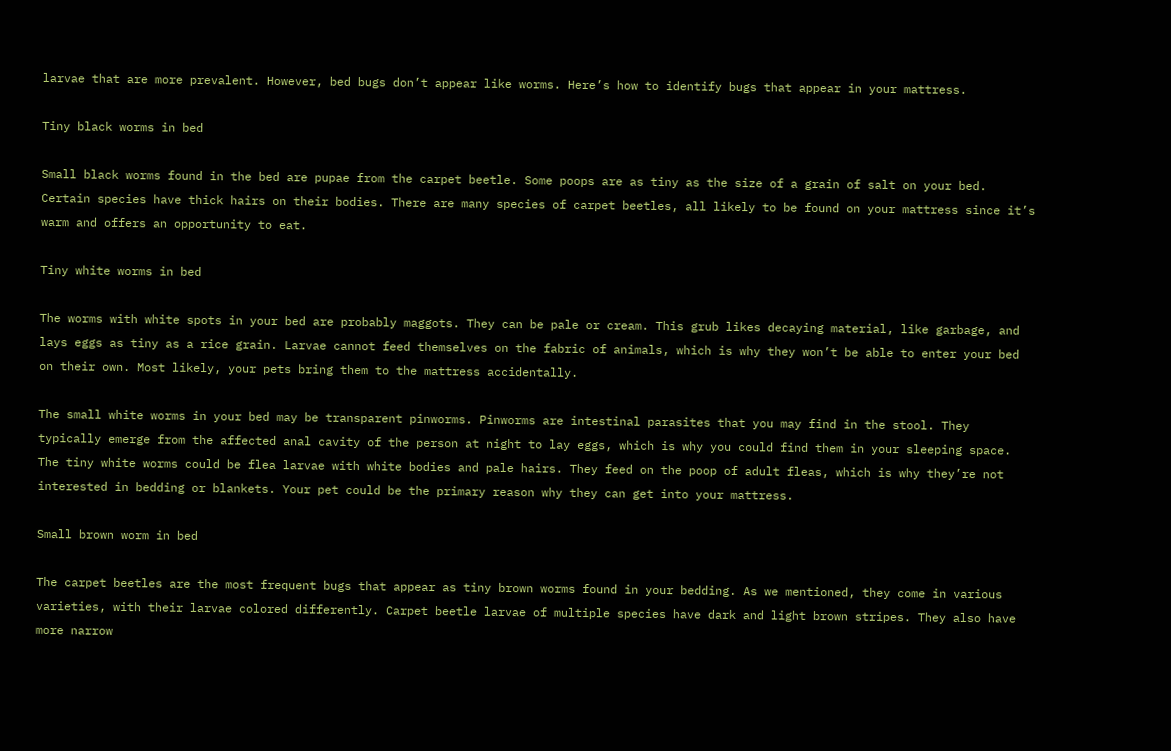larvae that are more prevalent. However, bed bugs don’t appear like worms. Here’s how to identify bugs that appear in your mattress.

Tiny black worms in bed

Small black worms found in the bed are pupae from the carpet beetle. Some poops are as tiny as the size of a grain of salt on your bed. Certain species have thick hairs on their bodies. There are many species of carpet beetles, all likely to be found on your mattress since it’s warm and offers an opportunity to eat.

Tiny white worms in bed

The worms with white spots in your bed are probably maggots. They can be pale or cream. This grub likes decaying material, like garbage, and lays eggs as tiny as a rice grain. Larvae cannot feed themselves on the fabric of animals, which is why they won’t be able to enter your bed on their own. Most likely, your pets bring them to the mattress accidentally.

The small white worms in your bed may be transparent pinworms. Pinworms are intestinal parasites that you may find in the stool. They typically emerge from the affected anal cavity of the person at night to lay eggs, which is why you could find them in your sleeping space. The tiny white worms could be flea larvae with white bodies and pale hairs. They feed on the poop of adult fleas, which is why they’re not interested in bedding or blankets. Your pet could be the primary reason why they can get into your mattress.

Small brown worm in bed

The carpet beetles are the most frequent bugs that appear as tiny brown worms found in your bedding. As we mentioned, they come in various varieties, with their larvae colored differently. Carpet beetle larvae of multiple species have dark and light brown stripes. They also have more narrow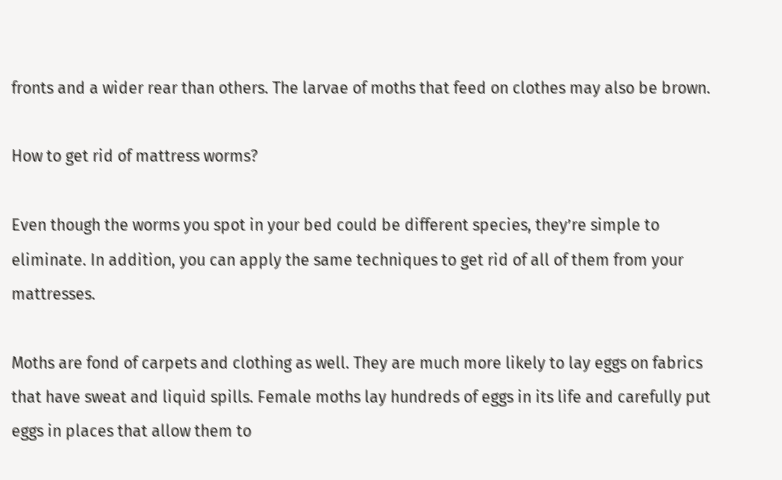fronts and a wider rear than others. The larvae of moths that feed on clothes may also be brown.

How to get rid of mattress worms?

Even though the worms you spot in your bed could be different species, they’re simple to eliminate. In addition, you can apply the same techniques to get rid of all of them from your mattresses.

Moths are fond of carpets and clothing as well. They are much more likely to lay eggs on fabrics that have sweat and liquid spills. Female moths lay hundreds of eggs in its life and carefully put eggs in places that allow them to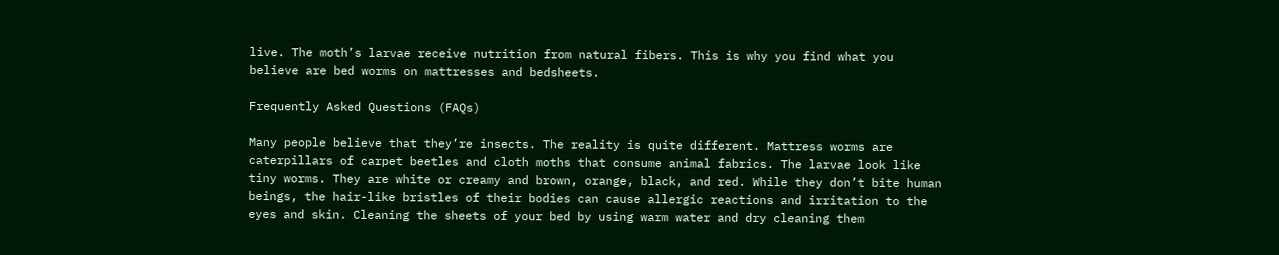live. The moth’s larvae receive nutrition from natural fibers. This is why you find what you believe are bed worms on mattresses and bedsheets.

Frequently Asked Questions (FAQs)

Many people believe that they’re insects. The reality is quite different. Mattress worms are caterpillars of carpet beetles and cloth moths that consume animal fabrics. The larvae look like tiny worms. They are white or creamy and brown, orange, black, and red. While they don’t bite human beings, the hair-like bristles of their bodies can cause allergic reactions and irritation to the eyes and skin. Cleaning the sheets of your bed by using warm water and dry cleaning them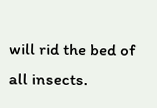will rid the bed of all insects.